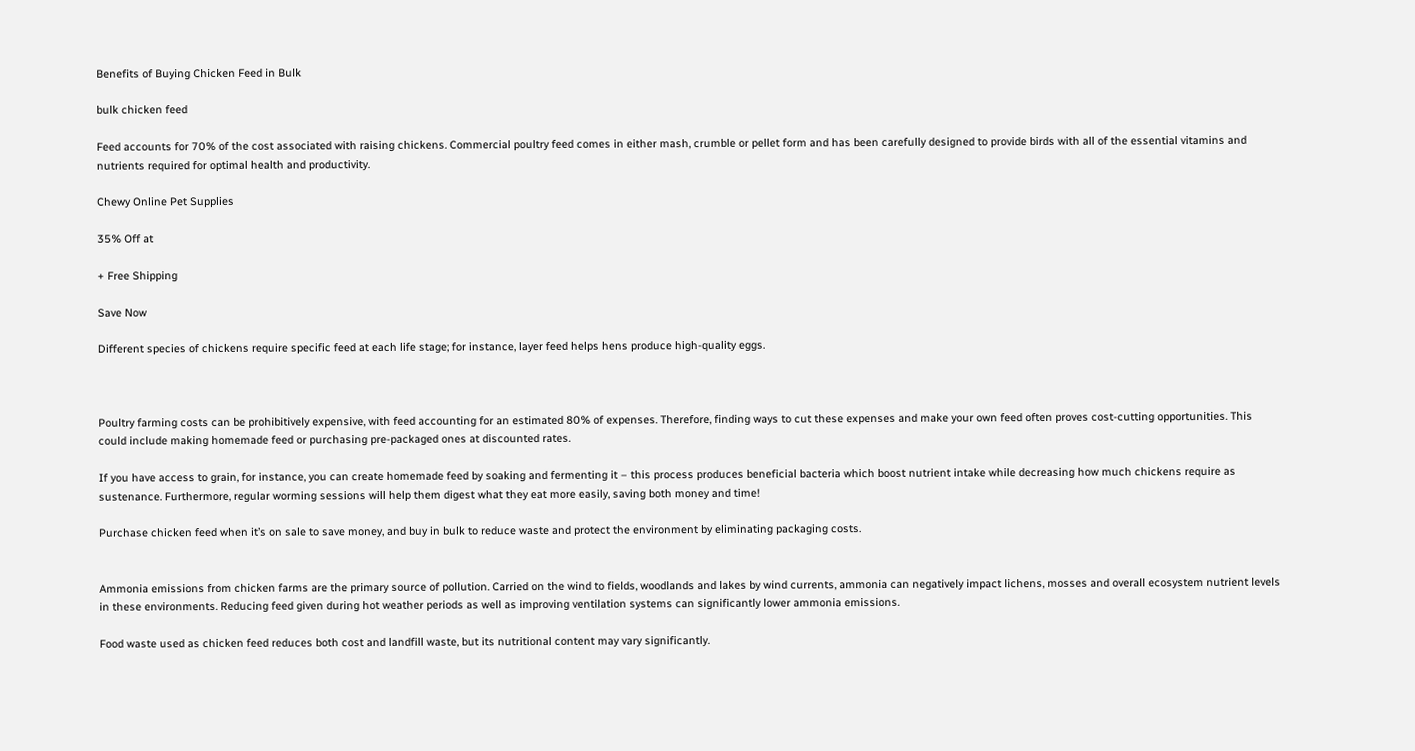Benefits of Buying Chicken Feed in Bulk

bulk chicken feed

Feed accounts for 70% of the cost associated with raising chickens. Commercial poultry feed comes in either mash, crumble or pellet form and has been carefully designed to provide birds with all of the essential vitamins and nutrients required for optimal health and productivity.

Chewy Online Pet Supplies

35% Off at

+ Free Shipping

Save Now

Different species of chickens require specific feed at each life stage; for instance, layer feed helps hens produce high-quality eggs.



Poultry farming costs can be prohibitively expensive, with feed accounting for an estimated 80% of expenses. Therefore, finding ways to cut these expenses and make your own feed often proves cost-cutting opportunities. This could include making homemade feed or purchasing pre-packaged ones at discounted rates.

If you have access to grain, for instance, you can create homemade feed by soaking and fermenting it – this process produces beneficial bacteria which boost nutrient intake while decreasing how much chickens require as sustenance. Furthermore, regular worming sessions will help them digest what they eat more easily, saving both money and time!

Purchase chicken feed when it’s on sale to save money, and buy in bulk to reduce waste and protect the environment by eliminating packaging costs.


Ammonia emissions from chicken farms are the primary source of pollution. Carried on the wind to fields, woodlands and lakes by wind currents, ammonia can negatively impact lichens, mosses and overall ecosystem nutrient levels in these environments. Reducing feed given during hot weather periods as well as improving ventilation systems can significantly lower ammonia emissions.

Food waste used as chicken feed reduces both cost and landfill waste, but its nutritional content may vary significantly.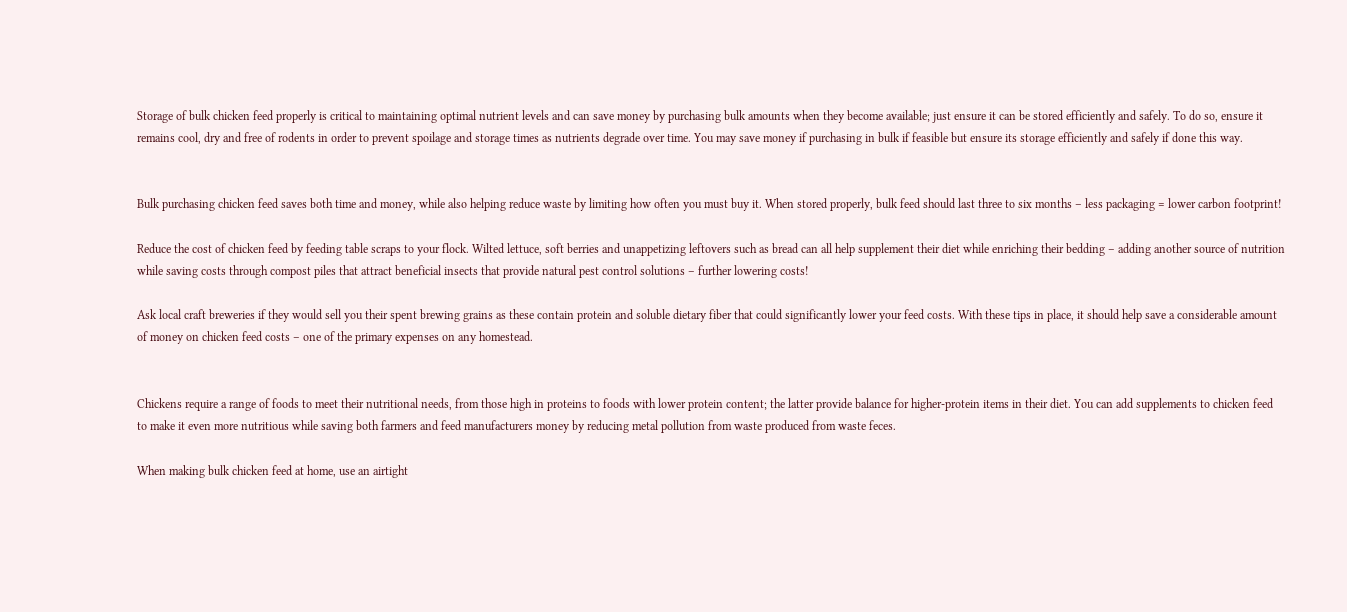Storage of bulk chicken feed properly is critical to maintaining optimal nutrient levels and can save money by purchasing bulk amounts when they become available; just ensure it can be stored efficiently and safely. To do so, ensure it remains cool, dry and free of rodents in order to prevent spoilage and storage times as nutrients degrade over time. You may save money if purchasing in bulk if feasible but ensure its storage efficiently and safely if done this way.


Bulk purchasing chicken feed saves both time and money, while also helping reduce waste by limiting how often you must buy it. When stored properly, bulk feed should last three to six months – less packaging = lower carbon footprint!

Reduce the cost of chicken feed by feeding table scraps to your flock. Wilted lettuce, soft berries and unappetizing leftovers such as bread can all help supplement their diet while enriching their bedding – adding another source of nutrition while saving costs through compost piles that attract beneficial insects that provide natural pest control solutions – further lowering costs!

Ask local craft breweries if they would sell you their spent brewing grains as these contain protein and soluble dietary fiber that could significantly lower your feed costs. With these tips in place, it should help save a considerable amount of money on chicken feed costs – one of the primary expenses on any homestead.


Chickens require a range of foods to meet their nutritional needs, from those high in proteins to foods with lower protein content; the latter provide balance for higher-protein items in their diet. You can add supplements to chicken feed to make it even more nutritious while saving both farmers and feed manufacturers money by reducing metal pollution from waste produced from waste feces.

When making bulk chicken feed at home, use an airtight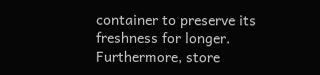container to preserve its freshness for longer. Furthermore, store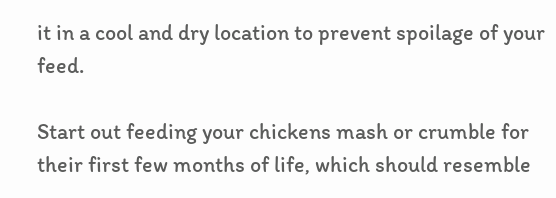it in a cool and dry location to prevent spoilage of your feed.

Start out feeding your chickens mash or crumble for their first few months of life, which should resemble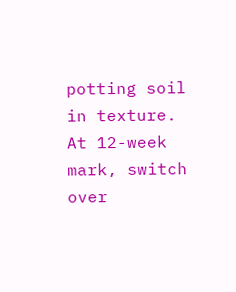potting soil in texture. At 12-week mark, switch over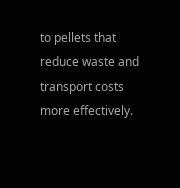to pellets that reduce waste and transport costs more effectively.